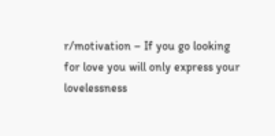r/motivation – If you go looking for love you will only express your lovelessness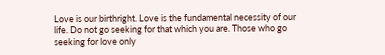Love is our birthright. Love is the fundamental necessity of our life. Do not go seeking for that which you are. Those who go seeking for love only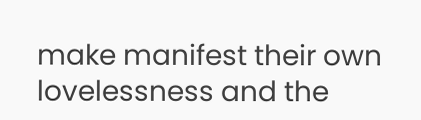make manifest their own lovelessness and the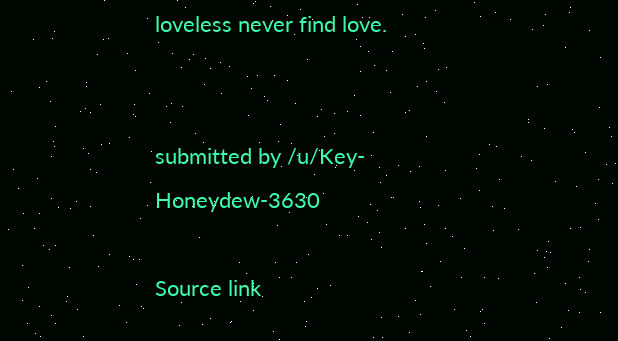loveless never find love.


submitted by /u/Key-Honeydew-3630

Source link